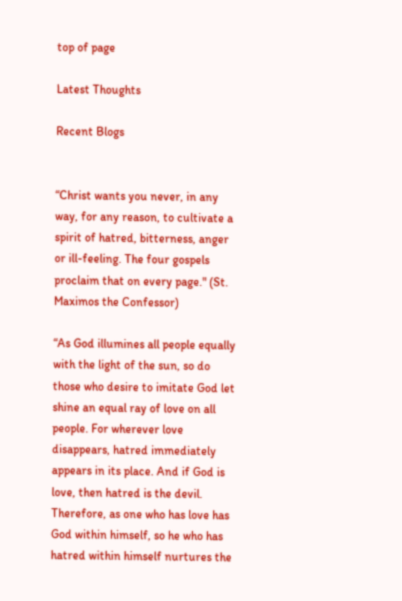top of page

Latest Thoughts

Recent Blogs


“Christ wants you never, in any way, for any reason, to cultivate a spirit of hatred, bitterness, anger or ill-feeling. The four gospels proclaim that on every page." (St. Maximos the Confessor)

“As God illumines all people equally with the light of the sun, so do those who desire to imitate God let shine an equal ray of love on all people. For wherever love disappears, hatred immediately appears in its place. And if God is love, then hatred is the devil. Therefore, as one who has love has God within himself, so he who has hatred within himself nurtures the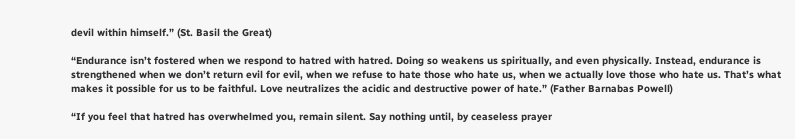devil within himself.” (St. Basil the Great)

“Endurance isn’t fostered when we respond to hatred with hatred. Doing so weakens us spiritually, and even physically. Instead, endurance is strengthened when we don’t return evil for evil, when we refuse to hate those who hate us, when we actually love those who hate us. That’s what makes it possible for us to be faithful. Love neutralizes the acidic and destructive power of hate.” (Father Barnabas Powell)

“If you feel that hatred has overwhelmed you, remain silent. Say nothing until, by ceaseless prayer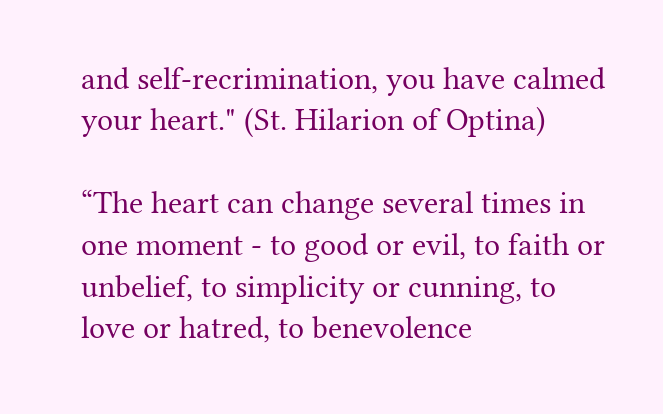and self-recrimination, you have calmed your heart." (St. Hilarion of Optina)

“The heart can change several times in one moment - to good or evil, to faith or unbelief, to simplicity or cunning, to love or hatred, to benevolence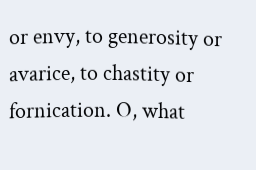or envy, to generosity or avarice, to chastity or fornication. O, what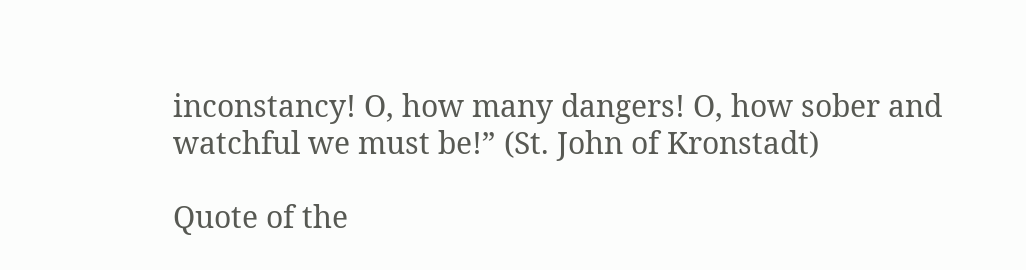inconstancy! O, how many dangers! O, how sober and watchful we must be!” (St. John of Kronstadt)

Quote of the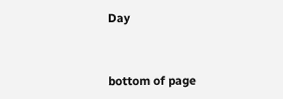Day


bottom of page